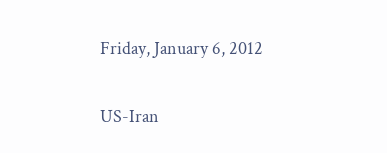Friday, January 6, 2012

US-Iran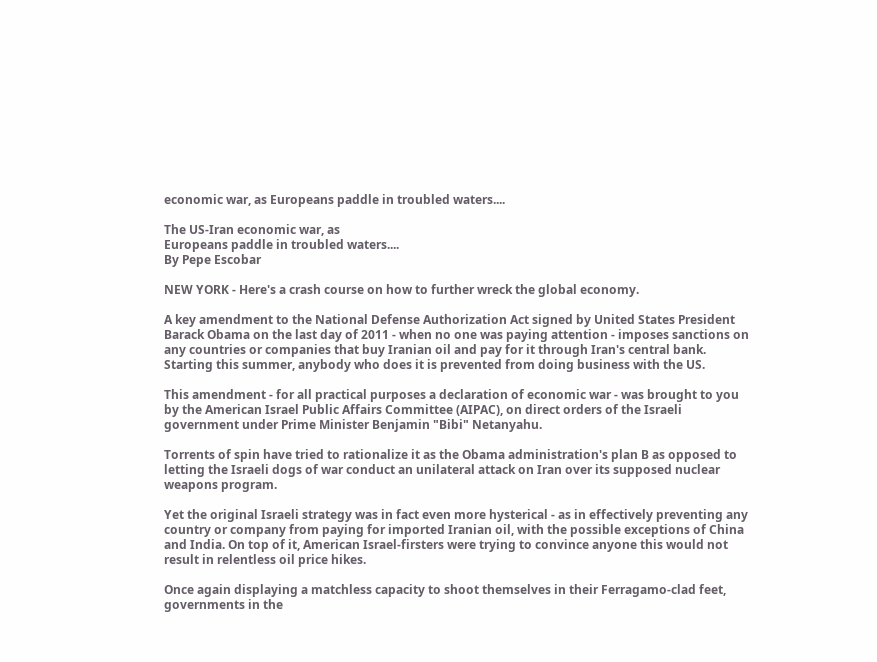economic war, as Europeans paddle in troubled waters....

The US-Iran economic war, as
Europeans paddle in troubled waters....
By Pepe Escobar

NEW YORK - Here's a crash course on how to further wreck the global economy.

A key amendment to the National Defense Authorization Act signed by United States President Barack Obama on the last day of 2011 - when no one was paying attention - imposes sanctions on any countries or companies that buy Iranian oil and pay for it through Iran's central bank. Starting this summer, anybody who does it is prevented from doing business with the US.

This amendment - for all practical purposes a declaration of economic war - was brought to you by the American Israel Public Affairs Committee (AIPAC), on direct orders of the Israeli government under Prime Minister Benjamin "Bibi" Netanyahu.

Torrents of spin have tried to rationalize it as the Obama administration's plan B as opposed to letting the Israeli dogs of war conduct an unilateral attack on Iran over its supposed nuclear weapons program.

Yet the original Israeli strategy was in fact even more hysterical - as in effectively preventing any country or company from paying for imported Iranian oil, with the possible exceptions of China and India. On top of it, American Israel-firsters were trying to convince anyone this would not result in relentless oil price hikes.

Once again displaying a matchless capacity to shoot themselves in their Ferragamo-clad feet, governments in the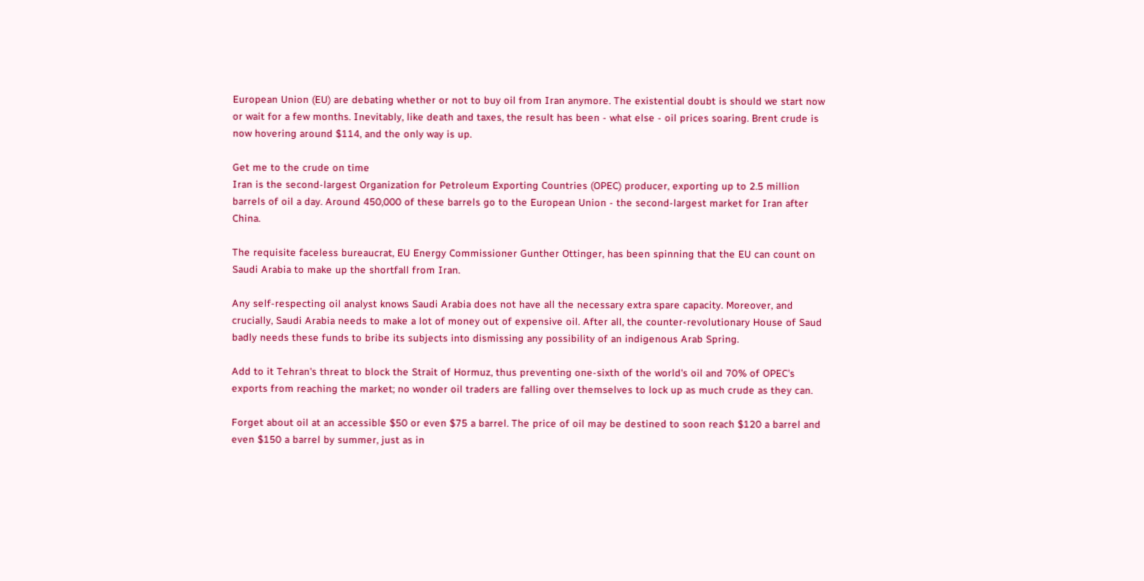European Union (EU) are debating whether or not to buy oil from Iran anymore. The existential doubt is should we start now or wait for a few months. Inevitably, like death and taxes, the result has been - what else - oil prices soaring. Brent crude is now hovering around $114, and the only way is up.

Get me to the crude on time
Iran is the second-largest Organization for Petroleum Exporting Countries (OPEC) producer, exporting up to 2.5 million barrels of oil a day. Around 450,000 of these barrels go to the European Union - the second-largest market for Iran after China.

The requisite faceless bureaucrat, EU Energy Commissioner Gunther Ottinger, has been spinning that the EU can count on Saudi Arabia to make up the shortfall from Iran.

Any self-respecting oil analyst knows Saudi Arabia does not have all the necessary extra spare capacity. Moreover, and crucially, Saudi Arabia needs to make a lot of money out of expensive oil. After all, the counter-revolutionary House of Saud badly needs these funds to bribe its subjects into dismissing any possibility of an indigenous Arab Spring.

Add to it Tehran's threat to block the Strait of Hormuz, thus preventing one-sixth of the world's oil and 70% of OPEC's exports from reaching the market; no wonder oil traders are falling over themselves to lock up as much crude as they can.

Forget about oil at an accessible $50 or even $75 a barrel. The price of oil may be destined to soon reach $120 a barrel and even $150 a barrel by summer, just as in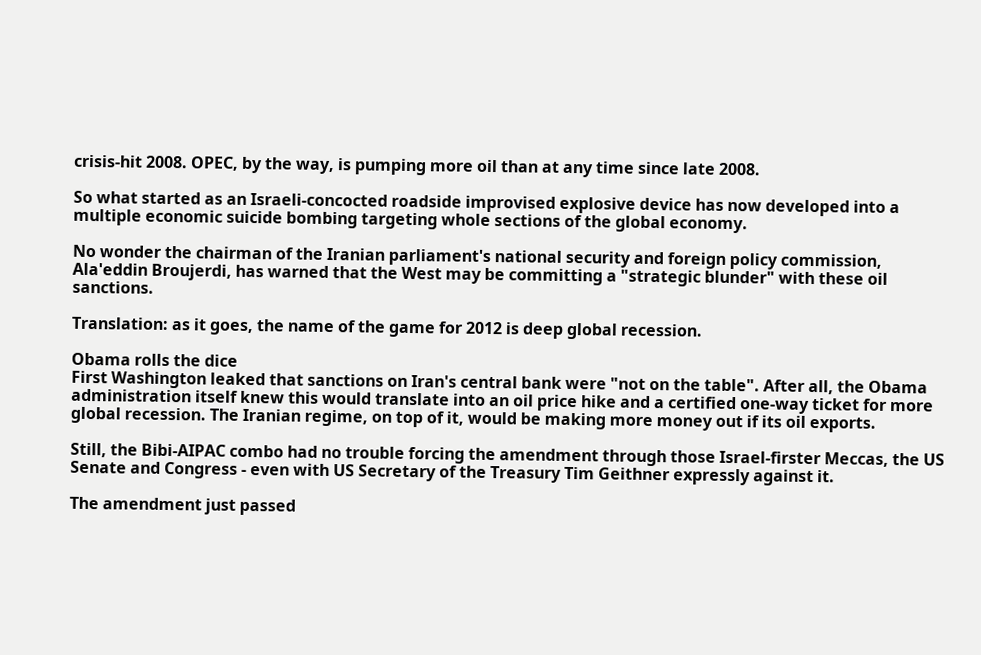crisis-hit 2008. OPEC, by the way, is pumping more oil than at any time since late 2008.

So what started as an Israeli-concocted roadside improvised explosive device has now developed into a multiple economic suicide bombing targeting whole sections of the global economy.

No wonder the chairman of the Iranian parliament's national security and foreign policy commission, Ala'eddin Broujerdi, has warned that the West may be committing a "strategic blunder" with these oil sanctions.

Translation: as it goes, the name of the game for 2012 is deep global recession.

Obama rolls the dice
First Washington leaked that sanctions on Iran's central bank were "not on the table". After all, the Obama administration itself knew this would translate into an oil price hike and a certified one-way ticket for more global recession. The Iranian regime, on top of it, would be making more money out if its oil exports.

Still, the Bibi-AIPAC combo had no trouble forcing the amendment through those Israel-firster Meccas, the US Senate and Congress - even with US Secretary of the Treasury Tim Geithner expressly against it.

The amendment just passed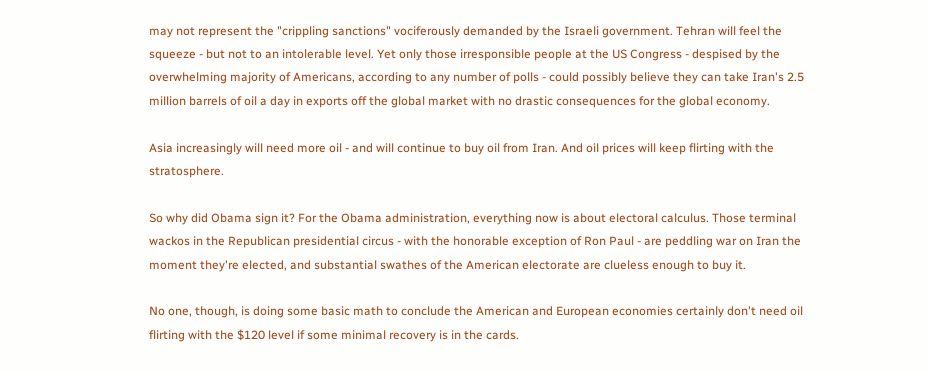may not represent the "crippling sanctions" vociferously demanded by the Israeli government. Tehran will feel the squeeze - but not to an intolerable level. Yet only those irresponsible people at the US Congress - despised by the overwhelming majority of Americans, according to any number of polls - could possibly believe they can take Iran's 2.5 million barrels of oil a day in exports off the global market with no drastic consequences for the global economy.

Asia increasingly will need more oil - and will continue to buy oil from Iran. And oil prices will keep flirting with the stratosphere.

So why did Obama sign it? For the Obama administration, everything now is about electoral calculus. Those terminal wackos in the Republican presidential circus - with the honorable exception of Ron Paul - are peddling war on Iran the moment they're elected, and substantial swathes of the American electorate are clueless enough to buy it.

No one, though, is doing some basic math to conclude the American and European economies certainly don't need oil flirting with the $120 level if some minimal recovery is in the cards.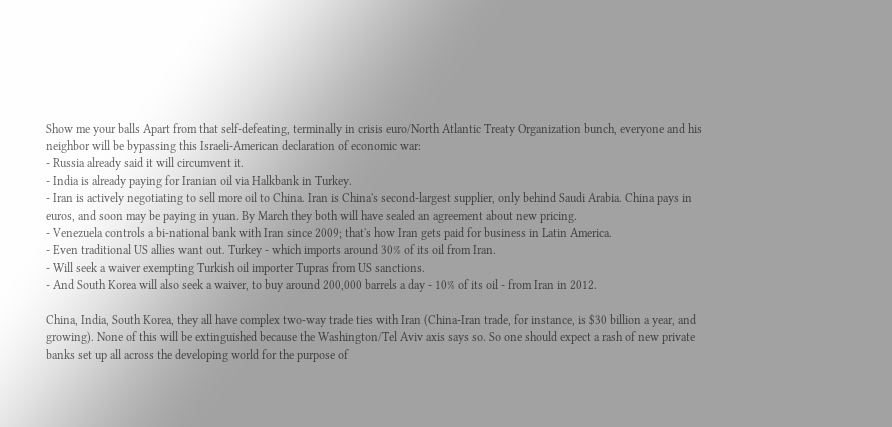Show me your balls Apart from that self-defeating, terminally in crisis euro/North Atlantic Treaty Organization bunch, everyone and his neighbor will be bypassing this Israeli-American declaration of economic war:
- Russia already said it will circumvent it.
- India is already paying for Iranian oil via Halkbank in Turkey.
- Iran is actively negotiating to sell more oil to China. Iran is China's second-largest supplier, only behind Saudi Arabia. China pays in euros, and soon may be paying in yuan. By March they both will have sealed an agreement about new pricing.
- Venezuela controls a bi-national bank with Iran since 2009; that's how Iran gets paid for business in Latin America.
- Even traditional US allies want out. Turkey - which imports around 30% of its oil from Iran.
- Will seek a waiver exempting Turkish oil importer Tupras from US sanctions.
- And South Korea will also seek a waiver, to buy around 200,000 barrels a day - 10% of its oil - from Iran in 2012.

China, India, South Korea, they all have complex two-way trade ties with Iran (China-Iran trade, for instance, is $30 billion a year, and growing). None of this will be extinguished because the Washington/Tel Aviv axis says so. So one should expect a rash of new private banks set up all across the developing world for the purpose of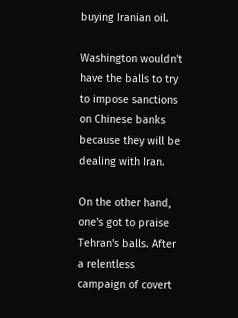buying Iranian oil.

Washington wouldn't have the balls to try to impose sanctions on Chinese banks because they will be dealing with Iran.

On the other hand, one's got to praise Tehran's balls. After a relentless campaign of covert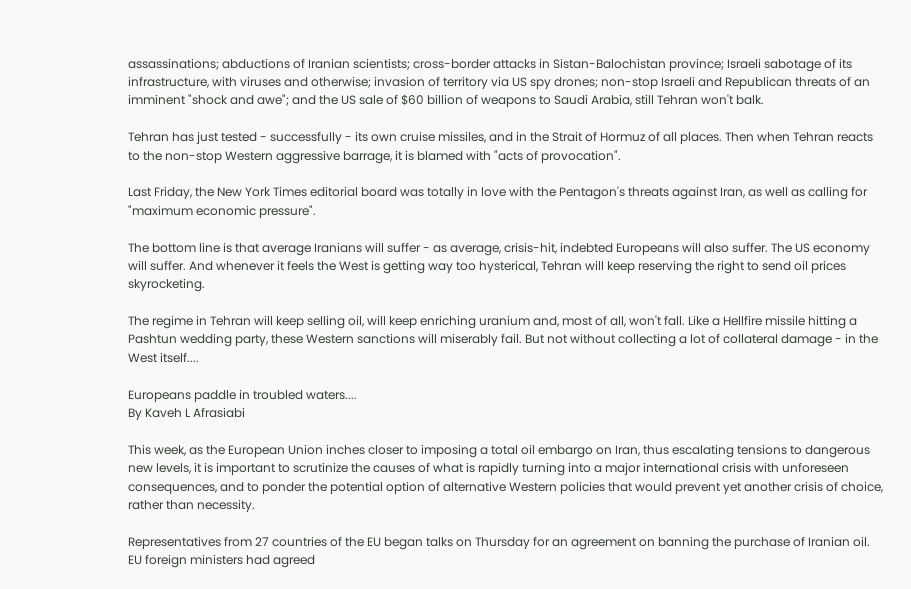assassinations; abductions of Iranian scientists; cross-border attacks in Sistan-Balochistan province; Israeli sabotage of its infrastructure, with viruses and otherwise; invasion of territory via US spy drones; non-stop Israeli and Republican threats of an imminent "shock and awe"; and the US sale of $60 billion of weapons to Saudi Arabia, still Tehran won't balk.

Tehran has just tested - successfully - its own cruise missiles, and in the Strait of Hormuz of all places. Then when Tehran reacts to the non-stop Western aggressive barrage, it is blamed with "acts of provocation".

Last Friday, the New York Times editorial board was totally in love with the Pentagon's threats against Iran, as well as calling for "maximum economic pressure".

The bottom line is that average Iranians will suffer - as average, crisis-hit, indebted Europeans will also suffer. The US economy will suffer. And whenever it feels the West is getting way too hysterical, Tehran will keep reserving the right to send oil prices skyrocketing.

The regime in Tehran will keep selling oil, will keep enriching uranium and, most of all, won't fall. Like a Hellfire missile hitting a Pashtun wedding party, these Western sanctions will miserably fail. But not without collecting a lot of collateral damage - in the West itself....

Europeans paddle in troubled waters....
By Kaveh L Afrasiabi

This week, as the European Union inches closer to imposing a total oil embargo on Iran, thus escalating tensions to dangerous new levels, it is important to scrutinize the causes of what is rapidly turning into a major international crisis with unforeseen consequences, and to ponder the potential option of alternative Western policies that would prevent yet another crisis of choice, rather than necessity.

Representatives from 27 countries of the EU began talks on Thursday for an agreement on banning the purchase of Iranian oil. EU foreign ministers had agreed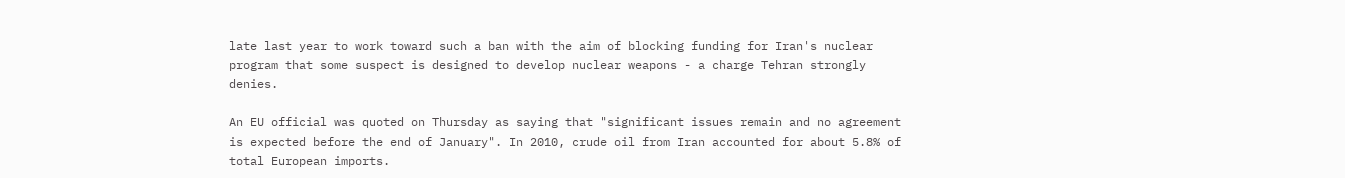late last year to work toward such a ban with the aim of blocking funding for Iran's nuclear program that some suspect is designed to develop nuclear weapons - a charge Tehran strongly denies.

An EU official was quoted on Thursday as saying that "significant issues remain and no agreement is expected before the end of January". In 2010, crude oil from Iran accounted for about 5.8% of total European imports.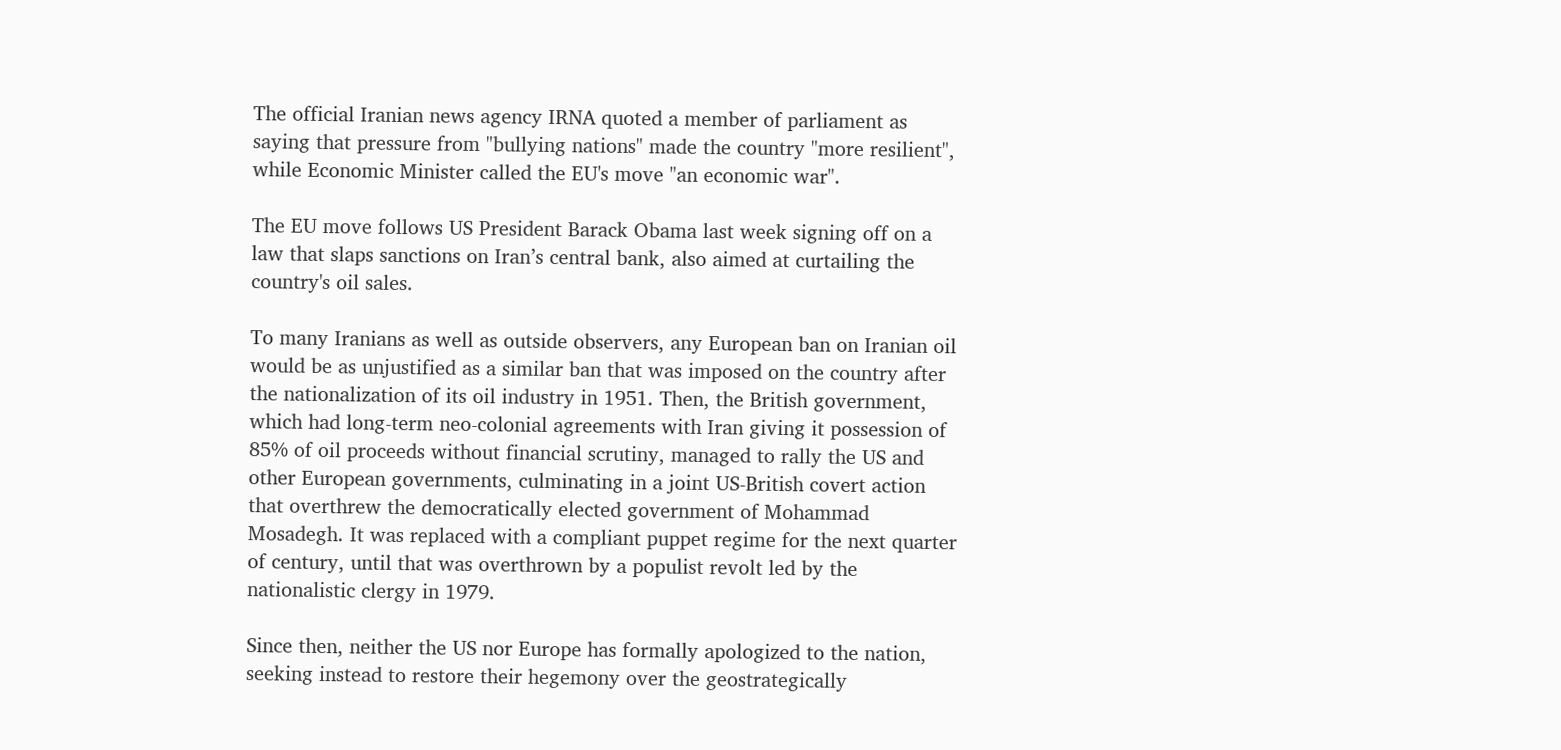The official Iranian news agency IRNA quoted a member of parliament as saying that pressure from "bullying nations" made the country "more resilient", while Economic Minister called the EU's move "an economic war".

The EU move follows US President Barack Obama last week signing off on a law that slaps sanctions on Iran’s central bank, also aimed at curtailing the country's oil sales.

To many Iranians as well as outside observers, any European ban on Iranian oil would be as unjustified as a similar ban that was imposed on the country after the nationalization of its oil industry in 1951. Then, the British government, which had long-term neo-colonial agreements with Iran giving it possession of 85% of oil proceeds without financial scrutiny, managed to rally the US and other European governments, culminating in a joint US-British covert action that overthrew the democratically elected government of Mohammad Mosadegh. It was replaced with a compliant puppet regime for the next quarter of century, until that was overthrown by a populist revolt led by the nationalistic clergy in 1979.

Since then, neither the US nor Europe has formally apologized to the nation, seeking instead to restore their hegemony over the geostrategically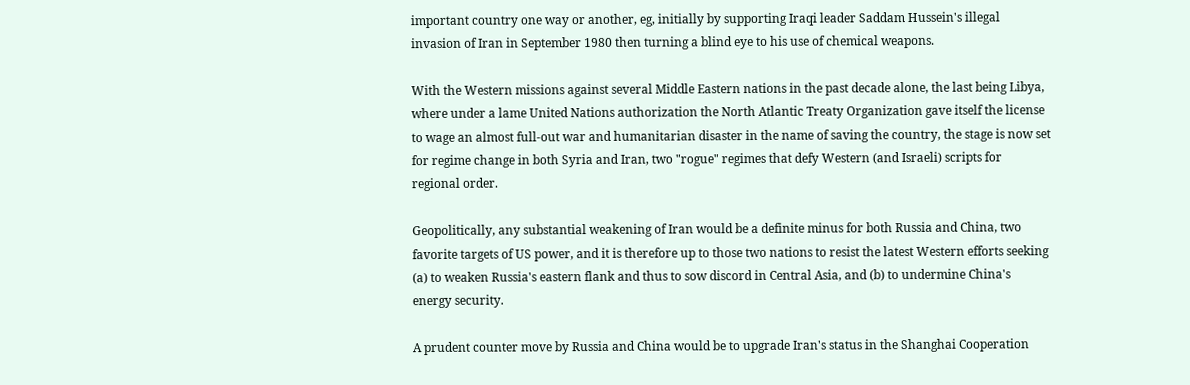important country one way or another, eg, initially by supporting Iraqi leader Saddam Hussein's illegal invasion of Iran in September 1980 then turning a blind eye to his use of chemical weapons.

With the Western missions against several Middle Eastern nations in the past decade alone, the last being Libya, where under a lame United Nations authorization the North Atlantic Treaty Organization gave itself the license to wage an almost full-out war and humanitarian disaster in the name of saving the country, the stage is now set for regime change in both Syria and Iran, two "rogue" regimes that defy Western (and Israeli) scripts for regional order.

Geopolitically, any substantial weakening of Iran would be a definite minus for both Russia and China, two favorite targets of US power, and it is therefore up to those two nations to resist the latest Western efforts seeking (a) to weaken Russia's eastern flank and thus to sow discord in Central Asia, and (b) to undermine China's energy security.

A prudent counter move by Russia and China would be to upgrade Iran's status in the Shanghai Cooperation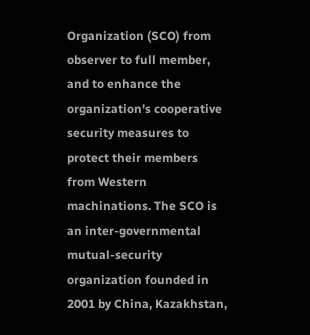Organization (SCO) from observer to full member, and to enhance the organization's cooperative security measures to protect their members from Western machinations. The SCO is an inter-governmental mutual-security organization founded in 2001 by China, Kazakhstan,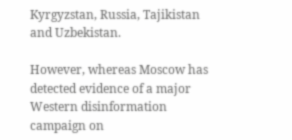Kyrgyzstan, Russia, Tajikistan and Uzbekistan.

However, whereas Moscow has detected evidence of a major Western disinformation campaign on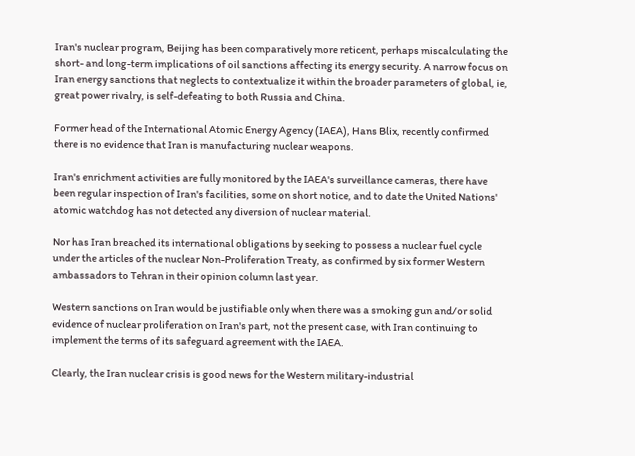Iran's nuclear program, Beijing has been comparatively more reticent, perhaps miscalculating the short- and long-term implications of oil sanctions affecting its energy security. A narrow focus on Iran energy sanctions that neglects to contextualize it within the broader parameters of global, ie, great power rivalry, is self-defeating to both Russia and China.

Former head of the International Atomic Energy Agency (IAEA), Hans Blix, recently confirmed there is no evidence that Iran is manufacturing nuclear weapons.

Iran's enrichment activities are fully monitored by the IAEA's surveillance cameras, there have been regular inspection of Iran's facilities, some on short notice, and to date the United Nations' atomic watchdog has not detected any diversion of nuclear material.

Nor has Iran breached its international obligations by seeking to possess a nuclear fuel cycle under the articles of the nuclear Non-Proliferation Treaty, as confirmed by six former Western ambassadors to Tehran in their opinion column last year.

Western sanctions on Iran would be justifiable only when there was a smoking gun and/or solid evidence of nuclear proliferation on Iran's part, not the present case, with Iran continuing to implement the terms of its safeguard agreement with the IAEA.

Clearly, the Iran nuclear crisis is good news for the Western military-industrial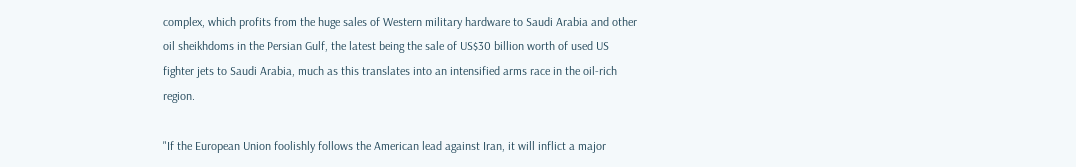complex, which profits from the huge sales of Western military hardware to Saudi Arabia and other oil sheikhdoms in the Persian Gulf, the latest being the sale of US$30 billion worth of used US fighter jets to Saudi Arabia, much as this translates into an intensified arms race in the oil-rich region.

"If the European Union foolishly follows the American lead against Iran, it will inflict a major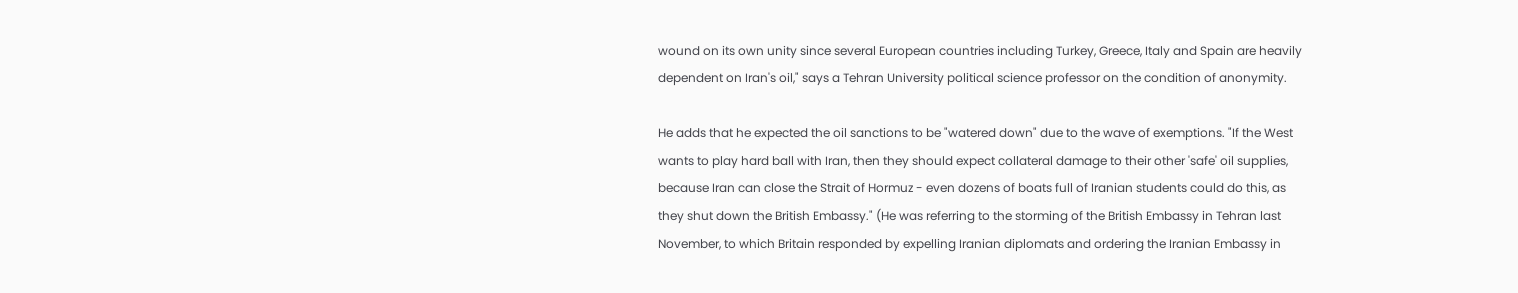wound on its own unity since several European countries including Turkey, Greece, Italy and Spain are heavily dependent on Iran's oil," says a Tehran University political science professor on the condition of anonymity.

He adds that he expected the oil sanctions to be "watered down" due to the wave of exemptions. "If the West wants to play hard ball with Iran, then they should expect collateral damage to their other 'safe' oil supplies, because Iran can close the Strait of Hormuz - even dozens of boats full of Iranian students could do this, as they shut down the British Embassy." (He was referring to the storming of the British Embassy in Tehran last November, to which Britain responded by expelling Iranian diplomats and ordering the Iranian Embassy in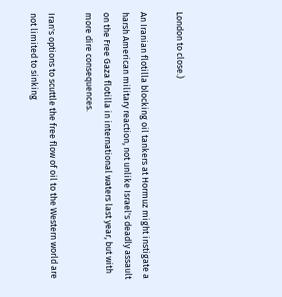London to close.)

An Iranian flotilla blocking oil tankers at Hormuz might instigate a harsh American military reaction, not unlike Israel's deadly assault on the Free Gaza flotilla in international waters last year, but with more dire consequences.

Iran's options to scuttle the free flow of oil to the Western world are not limited to sinking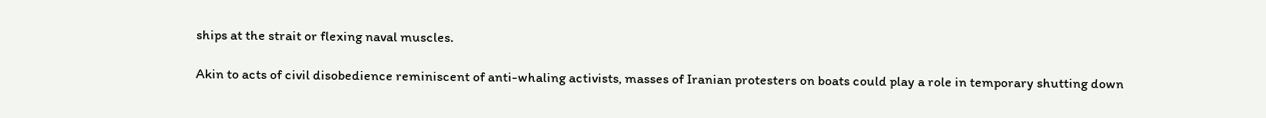ships at the strait or flexing naval muscles.

Akin to acts of civil disobedience reminiscent of anti-whaling activists, masses of Iranian protesters on boats could play a role in temporary shutting down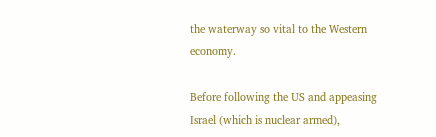the waterway so vital to the Western economy.

Before following the US and appeasing Israel (which is nuclear armed),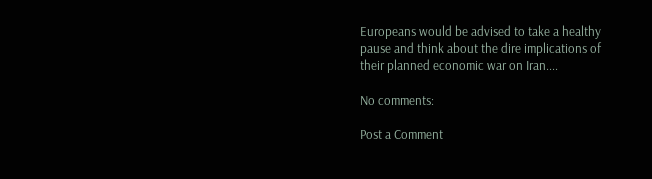Europeans would be advised to take a healthy pause and think about the dire implications of their planned economic war on Iran....

No comments:

Post a Comment